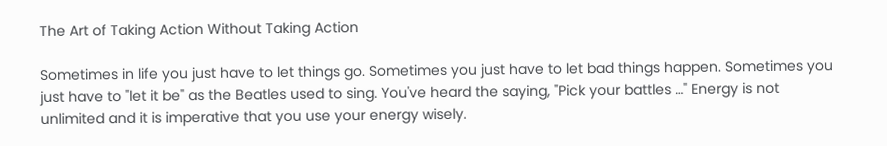The Art of Taking Action Without Taking Action

Sometimes in life you just have to let things go. Sometimes you just have to let bad things happen. Sometimes you just have to "let it be" as the Beatles used to sing. You've heard the saying, "Pick your battles …" Energy is not unlimited and it is imperative that you use your energy wisely.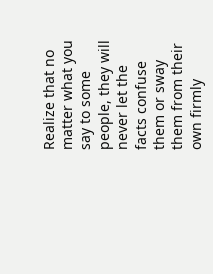Realize that no matter what you say to some people, they will never let the facts confuse them or sway them from their own firmly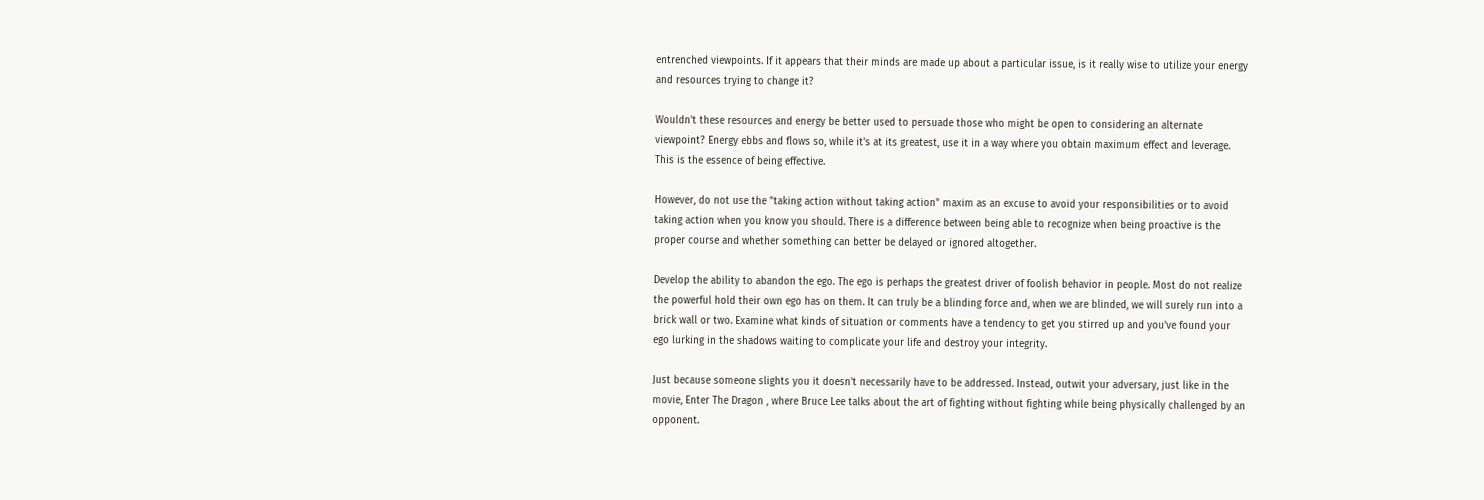entrenched viewpoints. If it appears that their minds are made up about a particular issue, is it really wise to utilize your energy and resources trying to change it?

Wouldn't these resources and energy be better used to persuade those who might be open to considering an alternate viewpoint? Energy ebbs and flows so, while it's at its greatest, use it in a way where you obtain maximum effect and leverage. This is the essence of being effective.

However, do not use the "taking action without taking action" maxim as an excuse to avoid your responsibilities or to avoid taking action when you know you should. There is a difference between being able to recognize when being proactive is the proper course and whether something can better be delayed or ignored altogether.

Develop the ability to abandon the ego. The ego is perhaps the greatest driver of foolish behavior in people. Most do not realize the powerful hold their own ego has on them. It can truly be a blinding force and, when we are blinded, we will surely run into a brick wall or two. Examine what kinds of situation or comments have a tendency to get you stirred up and you've found your ego lurking in the shadows waiting to complicate your life and destroy your integrity.

Just because someone slights you it doesn't necessarily have to be addressed. Instead, outwit your adversary, just like in the movie, Enter The Dragon , where Bruce Lee talks about the art of fighting without fighting while being physically challenged by an opponent.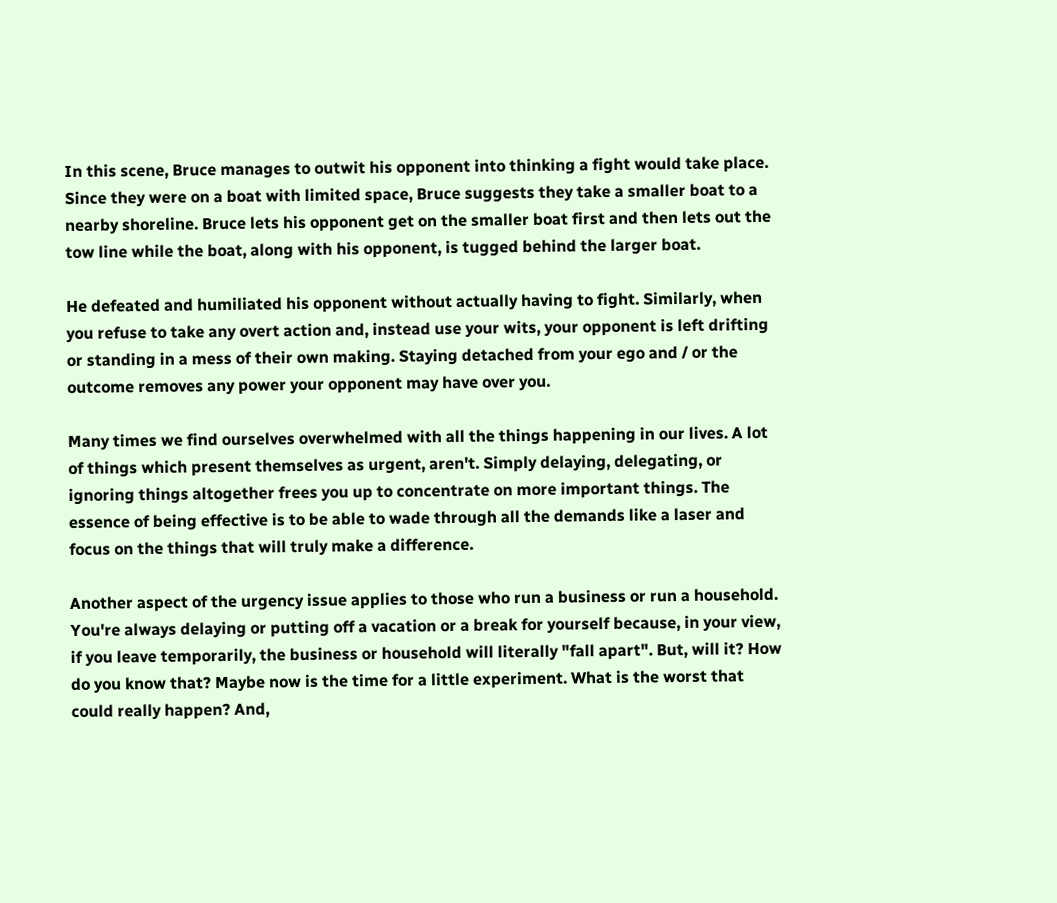In this scene, Bruce manages to outwit his opponent into thinking a fight would take place. Since they were on a boat with limited space, Bruce suggests they take a smaller boat to a nearby shoreline. Bruce lets his opponent get on the smaller boat first and then lets out the tow line while the boat, along with his opponent, is tugged behind the larger boat.

He defeated and humiliated his opponent without actually having to fight. Similarly, when you refuse to take any overt action and, instead use your wits, your opponent is left drifting or standing in a mess of their own making. Staying detached from your ego and / or the outcome removes any power your opponent may have over you.

Many times we find ourselves overwhelmed with all the things happening in our lives. A lot of things which present themselves as urgent, aren't. Simply delaying, delegating, or ignoring things altogether frees you up to concentrate on more important things. The essence of being effective is to be able to wade through all the demands like a laser and focus on the things that will truly make a difference.

Another aspect of the urgency issue applies to those who run a business or run a household. You're always delaying or putting off a vacation or a break for yourself because, in your view, if you leave temporarily, the business or household will literally "fall apart". But, will it? How do you know that? Maybe now is the time for a little experiment. What is the worst that could really happen? And,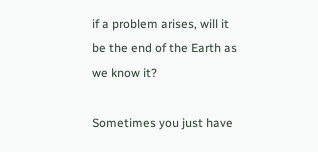if a problem arises, will it be the end of the Earth as we know it?

Sometimes you just have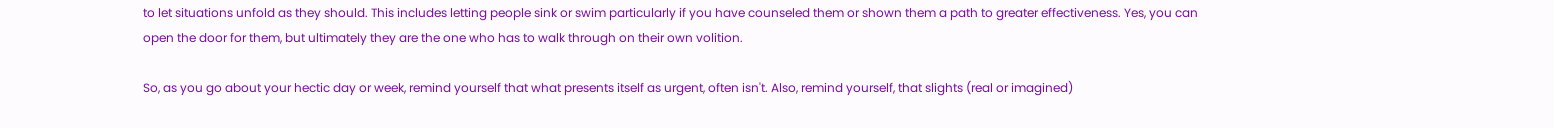to let situations unfold as they should. This includes letting people sink or swim particularly if you have counseled them or shown them a path to greater effectiveness. Yes, you can open the door for them, but ultimately they are the one who has to walk through on their own volition.

So, as you go about your hectic day or week, remind yourself that what presents itself as urgent, often isn't. Also, remind yourself, that slights (real or imagined)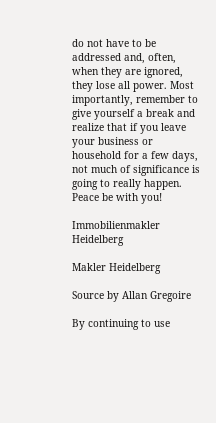do not have to be addressed and, often, when they are ignored, they lose all power. Most importantly, remember to give yourself a break and realize that if you leave your business or household for a few days, not much of significance is going to really happen. Peace be with you!

Immobilienmakler Heidelberg

Makler Heidelberg

Source by Allan Gregoire

By continuing to use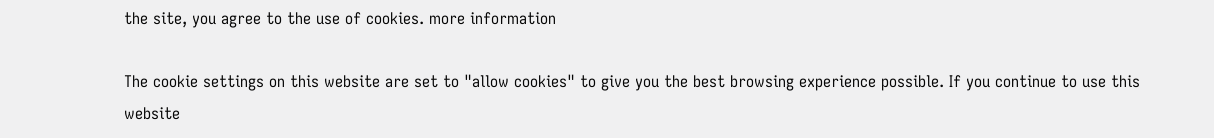the site, you agree to the use of cookies. more information

The cookie settings on this website are set to "allow cookies" to give you the best browsing experience possible. If you continue to use this website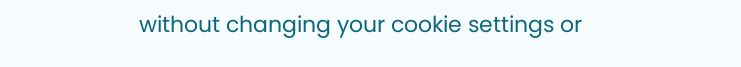without changing your cookie settings or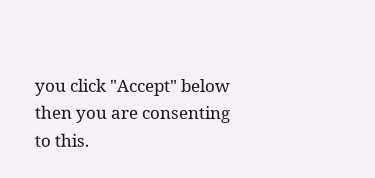you click "Accept" below then you are consenting to this.